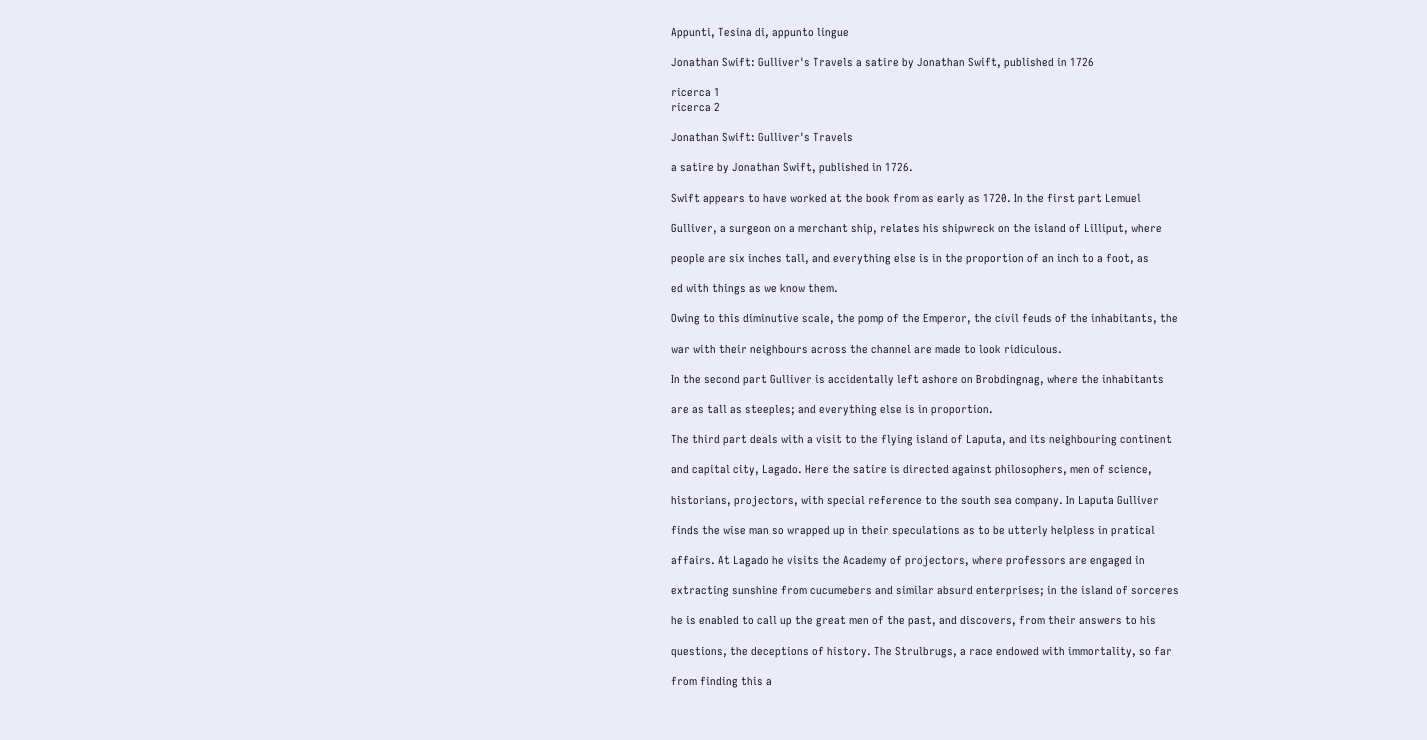Appunti, Tesina di, appunto lingue

Jonathan Swift: Gulliver's Travels a satire by Jonathan Swift, published in 1726

ricerca 1
ricerca 2

Jonathan Swift: Gulliver's Travels

a satire by Jonathan Swift, published in 1726.

Swift appears to have worked at the book from as early as 1720. In the first part Lemuel

Gulliver, a surgeon on a merchant ship, relates his shipwreck on the island of Lilliput, where

people are six inches tall, and everything else is in the proportion of an inch to a foot, as

ed with things as we know them.

Owing to this diminutive scale, the pomp of the Emperor, the civil feuds of the inhabitants, the

war with their neighbours across the channel are made to look ridiculous.

In the second part Gulliver is accidentally left ashore on Brobdingnag, where the inhabitants

are as tall as steeples; and everything else is in proportion.

The third part deals with a visit to the flying island of Laputa, and its neighbouring continent

and capital city, Lagado. Here the satire is directed against philosophers, men of science,

historians, projectors, with special reference to the south sea company. In Laputa Gulliver

finds the wise man so wrapped up in their speculations as to be utterly helpless in pratical

affairs. At Lagado he visits the Academy of projectors, where professors are engaged in

extracting sunshine from cucumebers and similar absurd enterprises; in the island of sorceres

he is enabled to call up the great men of the past, and discovers, from their answers to his

questions, the deceptions of history. The Strulbrugs, a race endowed with immortality, so far

from finding this a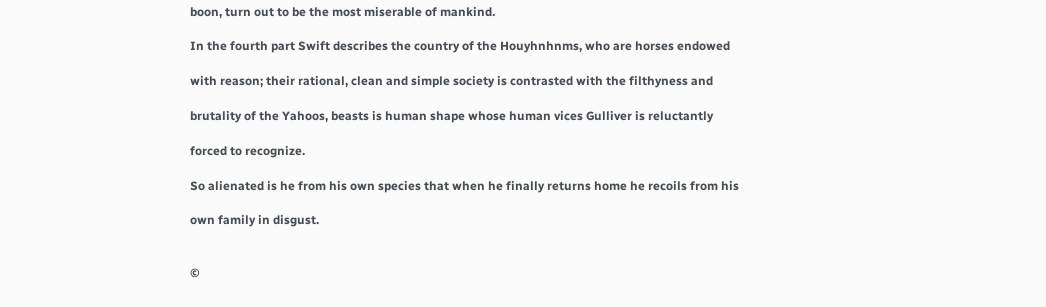boon, turn out to be the most miserable of mankind.

In the fourth part Swift describes the country of the Houyhnhnms, who are horses endowed

with reason; their rational, clean and simple society is contrasted with the filthyness and

brutality of the Yahoos, beasts is human shape whose human vices Gulliver is reluctantly

forced to recognize.

So alienated is he from his own species that when he finally returns home he recoils from his

own family in disgust.


©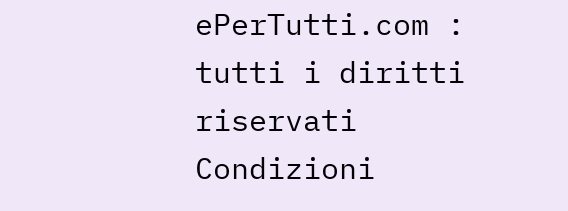ePerTutti.com : tutti i diritti riservati
Condizioni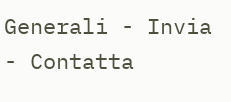Generali - Invia - Contatta